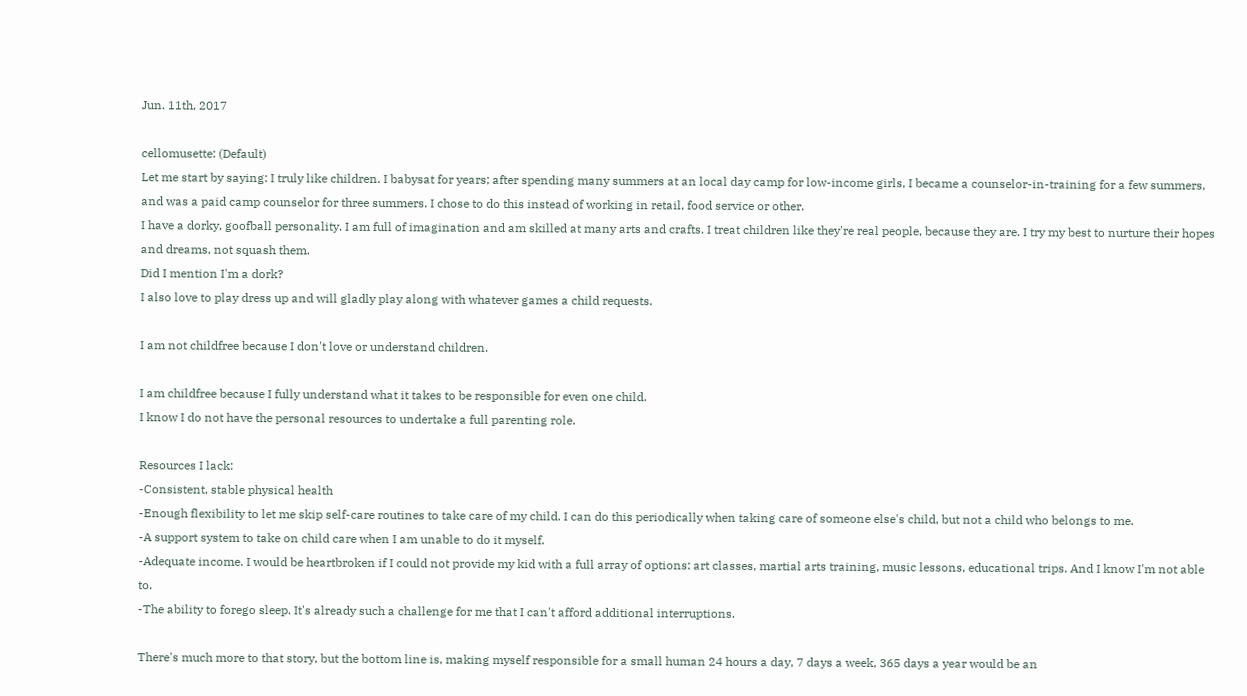Jun. 11th, 2017

cellomusette: (Default)
Let me start by saying: I truly like children. I babysat for years; after spending many summers at an local day camp for low-income girls, I became a counselor-in-training for a few summers, and was a paid camp counselor for three summers. I chose to do this instead of working in retail, food service or other.
I have a dorky, goofball personality. I am full of imagination and am skilled at many arts and crafts. I treat children like they're real people, because they are. I try my best to nurture their hopes and dreams, not squash them.
Did I mention I'm a dork?
I also love to play dress up and will gladly play along with whatever games a child requests.

I am not childfree because I don't love or understand children.

I am childfree because I fully understand what it takes to be responsible for even one child.
I know I do not have the personal resources to undertake a full parenting role.

Resources I lack:
-Consistent, stable physical health
-Enough flexibility to let me skip self-care routines to take care of my child. I can do this periodically when taking care of someone else's child, but not a child who belongs to me.
-A support system to take on child care when I am unable to do it myself.
-Adequate income. I would be heartbroken if I could not provide my kid with a full array of options: art classes, martial arts training, music lessons, educational trips. And I know I'm not able to.
-The ability to forego sleep. It's already such a challenge for me that I can't afford additional interruptions.

There's much more to that story, but the bottom line is, making myself responsible for a small human 24 hours a day, 7 days a week, 365 days a year would be an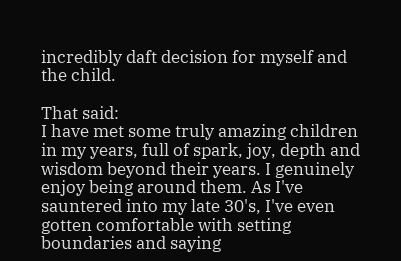incredibly daft decision for myself and the child.

That said:
I have met some truly amazing children in my years, full of spark, joy, depth and wisdom beyond their years. I genuinely enjoy being around them. As I've sauntered into my late 30's, I've even gotten comfortable with setting boundaries and saying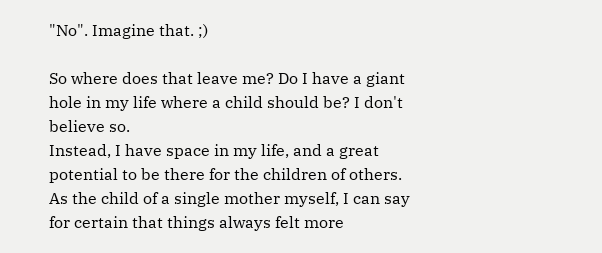"No". Imagine that. ;)

So where does that leave me? Do I have a giant hole in my life where a child should be? I don't believe so.
Instead, I have space in my life, and a great potential to be there for the children of others. As the child of a single mother myself, I can say for certain that things always felt more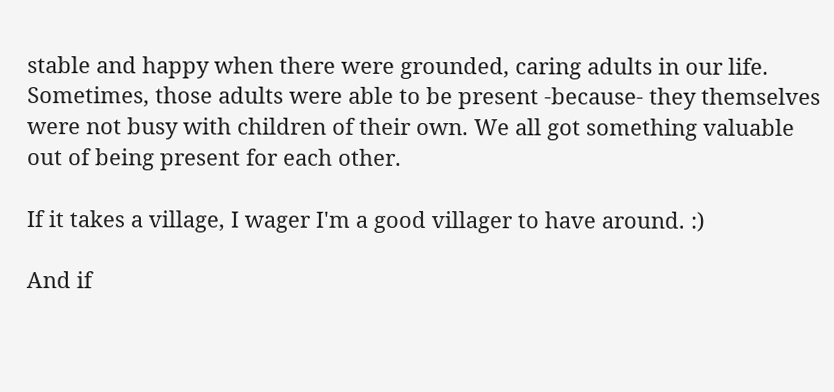stable and happy when there were grounded, caring adults in our life. Sometimes, those adults were able to be present -because- they themselves were not busy with children of their own. We all got something valuable out of being present for each other.

If it takes a village, I wager I'm a good villager to have around. :)

And if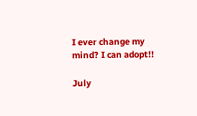I ever change my mind? I can adopt!!

July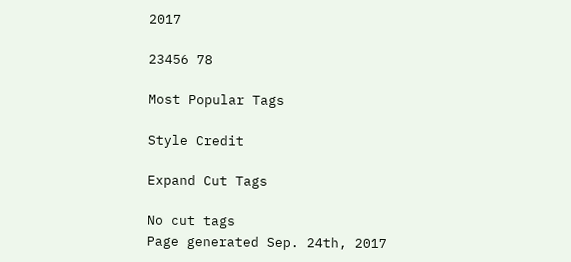2017

23456 78

Most Popular Tags

Style Credit

Expand Cut Tags

No cut tags
Page generated Sep. 24th, 2017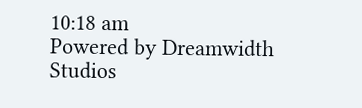10:18 am
Powered by Dreamwidth Studios